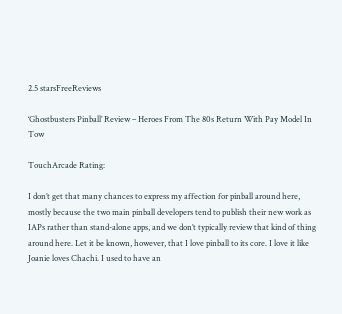2.5 starsFreeReviews

‘Ghostbusters Pinball’ Review – Heroes From The 80s Return With Pay Model In Tow

TouchArcade Rating:

I don’t get that many chances to express my affection for pinball around here, mostly because the two main pinball developers tend to publish their new work as IAPs rather than stand-alone apps, and we don’t typically review that kind of thing around here. Let it be known, however, that I love pinball to its core. I love it like Joanie loves Chachi. I used to have an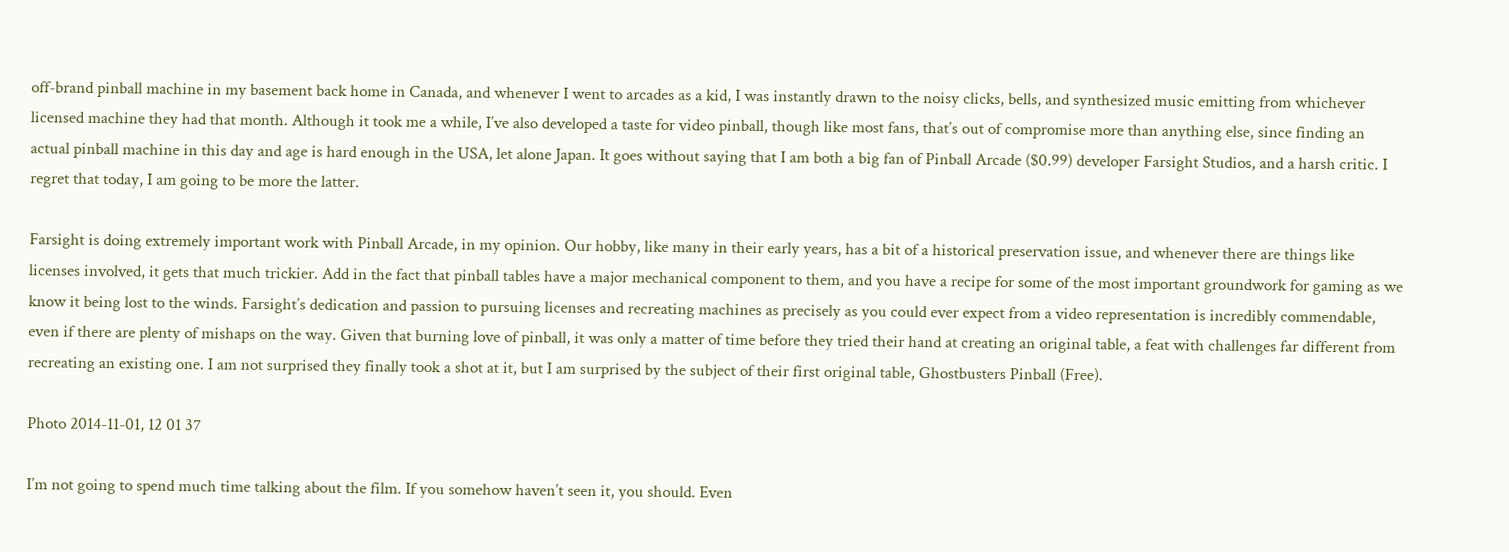off-brand pinball machine in my basement back home in Canada, and whenever I went to arcades as a kid, I was instantly drawn to the noisy clicks, bells, and synthesized music emitting from whichever licensed machine they had that month. Although it took me a while, I’ve also developed a taste for video pinball, though like most fans, that’s out of compromise more than anything else, since finding an actual pinball machine in this day and age is hard enough in the USA, let alone Japan. It goes without saying that I am both a big fan of Pinball Arcade ($0.99) developer Farsight Studios, and a harsh critic. I regret that today, I am going to be more the latter.

Farsight is doing extremely important work with Pinball Arcade, in my opinion. Our hobby, like many in their early years, has a bit of a historical preservation issue, and whenever there are things like licenses involved, it gets that much trickier. Add in the fact that pinball tables have a major mechanical component to them, and you have a recipe for some of the most important groundwork for gaming as we know it being lost to the winds. Farsight’s dedication and passion to pursuing licenses and recreating machines as precisely as you could ever expect from a video representation is incredibly commendable, even if there are plenty of mishaps on the way. Given that burning love of pinball, it was only a matter of time before they tried their hand at creating an original table, a feat with challenges far different from recreating an existing one. I am not surprised they finally took a shot at it, but I am surprised by the subject of their first original table, Ghostbusters Pinball (Free).

Photo 2014-11-01, 12 01 37

I’m not going to spend much time talking about the film. If you somehow haven’t seen it, you should. Even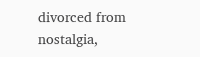divorced from nostalgia,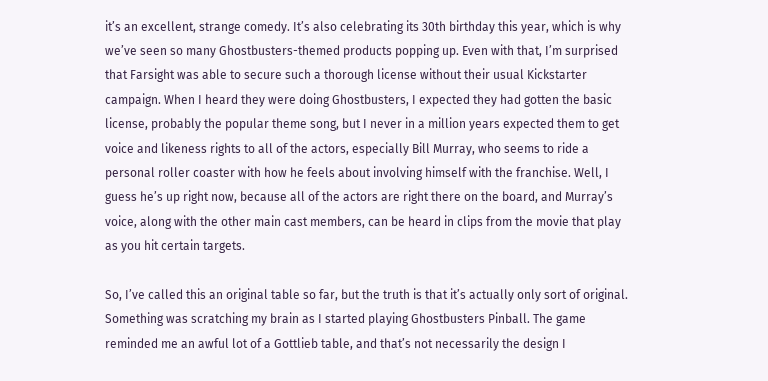it’s an excellent, strange comedy. It’s also celebrating its 30th birthday this year, which is why we’ve seen so many Ghostbusters-themed products popping up. Even with that, I’m surprised that Farsight was able to secure such a thorough license without their usual Kickstarter campaign. When I heard they were doing Ghostbusters, I expected they had gotten the basic license, probably the popular theme song, but I never in a million years expected them to get voice and likeness rights to all of the actors, especially Bill Murray, who seems to ride a personal roller coaster with how he feels about involving himself with the franchise. Well, I guess he’s up right now, because all of the actors are right there on the board, and Murray’s voice, along with the other main cast members, can be heard in clips from the movie that play as you hit certain targets.

So, I’ve called this an original table so far, but the truth is that it’s actually only sort of original. Something was scratching my brain as I started playing Ghostbusters Pinball. The game reminded me an awful lot of a Gottlieb table, and that’s not necessarily the design I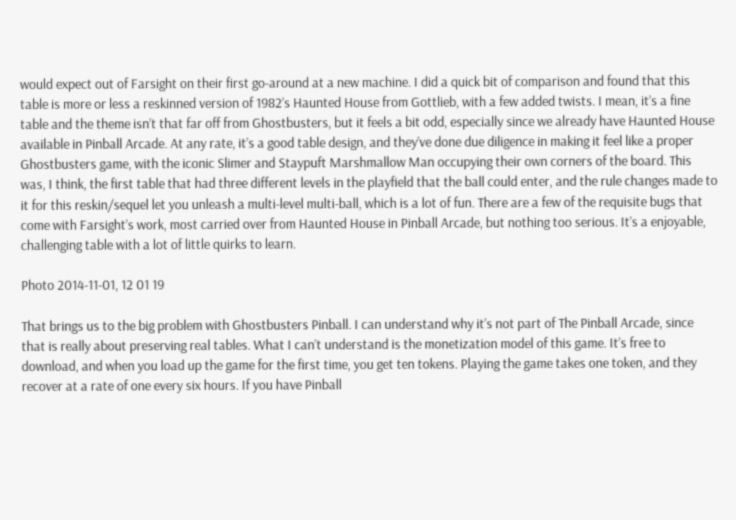would expect out of Farsight on their first go-around at a new machine. I did a quick bit of comparison and found that this table is more or less a reskinned version of 1982’s Haunted House from Gottlieb, with a few added twists. I mean, it’s a fine table and the theme isn’t that far off from Ghostbusters, but it feels a bit odd, especially since we already have Haunted House available in Pinball Arcade. At any rate, it’s a good table design, and they’ve done due diligence in making it feel like a proper Ghostbusters game, with the iconic Slimer and Staypuft Marshmallow Man occupying their own corners of the board. This was, I think, the first table that had three different levels in the playfield that the ball could enter, and the rule changes made to it for this reskin/sequel let you unleash a multi-level multi-ball, which is a lot of fun. There are a few of the requisite bugs that come with Farsight’s work, most carried over from Haunted House in Pinball Arcade, but nothing too serious. It’s a enjoyable, challenging table with a lot of little quirks to learn.

Photo 2014-11-01, 12 01 19

That brings us to the big problem with Ghostbusters Pinball. I can understand why it’s not part of The Pinball Arcade, since that is really about preserving real tables. What I can’t understand is the monetization model of this game. It’s free to download, and when you load up the game for the first time, you get ten tokens. Playing the game takes one token, and they recover at a rate of one every six hours. If you have Pinball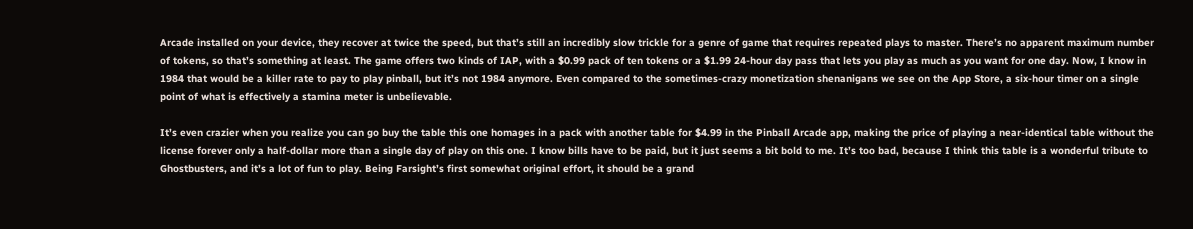Arcade installed on your device, they recover at twice the speed, but that’s still an incredibly slow trickle for a genre of game that requires repeated plays to master. There’s no apparent maximum number of tokens, so that’s something at least. The game offers two kinds of IAP, with a $0.99 pack of ten tokens or a $1.99 24-hour day pass that lets you play as much as you want for one day. Now, I know in 1984 that would be a killer rate to pay to play pinball, but it’s not 1984 anymore. Even compared to the sometimes-crazy monetization shenanigans we see on the App Store, a six-hour timer on a single point of what is effectively a stamina meter is unbelievable.

It’s even crazier when you realize you can go buy the table this one homages in a pack with another table for $4.99 in the Pinball Arcade app, making the price of playing a near-identical table without the license forever only a half-dollar more than a single day of play on this one. I know bills have to be paid, but it just seems a bit bold to me. It’s too bad, because I think this table is a wonderful tribute to Ghostbusters, and it’s a lot of fun to play. Being Farsight’s first somewhat original effort, it should be a grand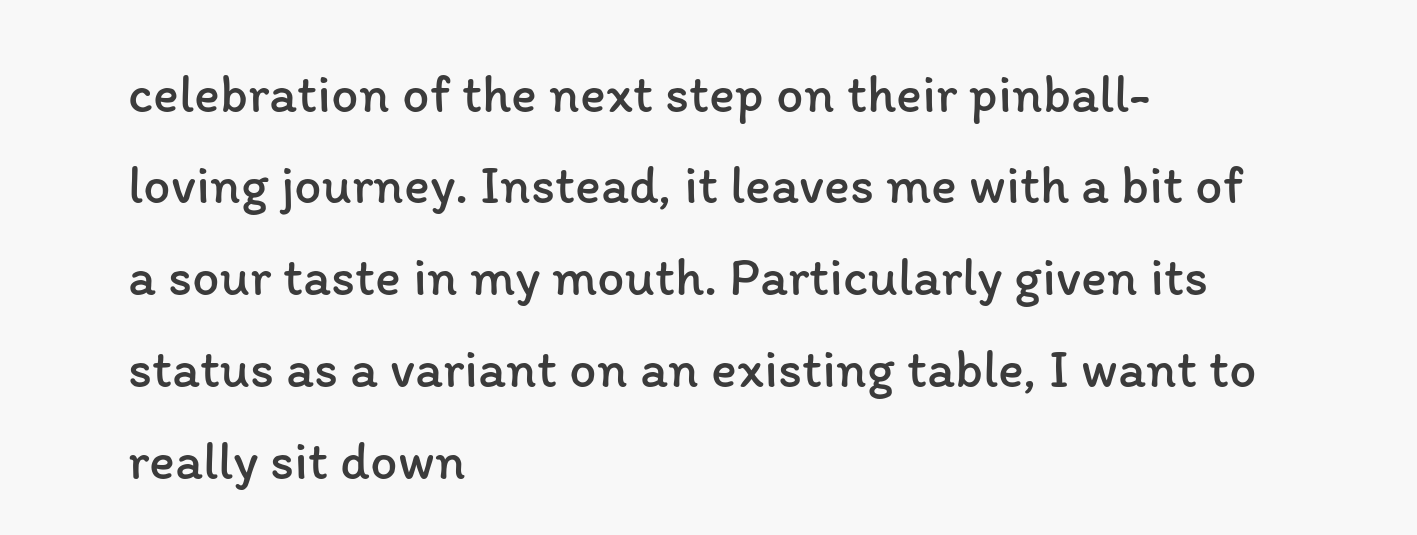celebration of the next step on their pinball-loving journey. Instead, it leaves me with a bit of a sour taste in my mouth. Particularly given its status as a variant on an existing table, I want to really sit down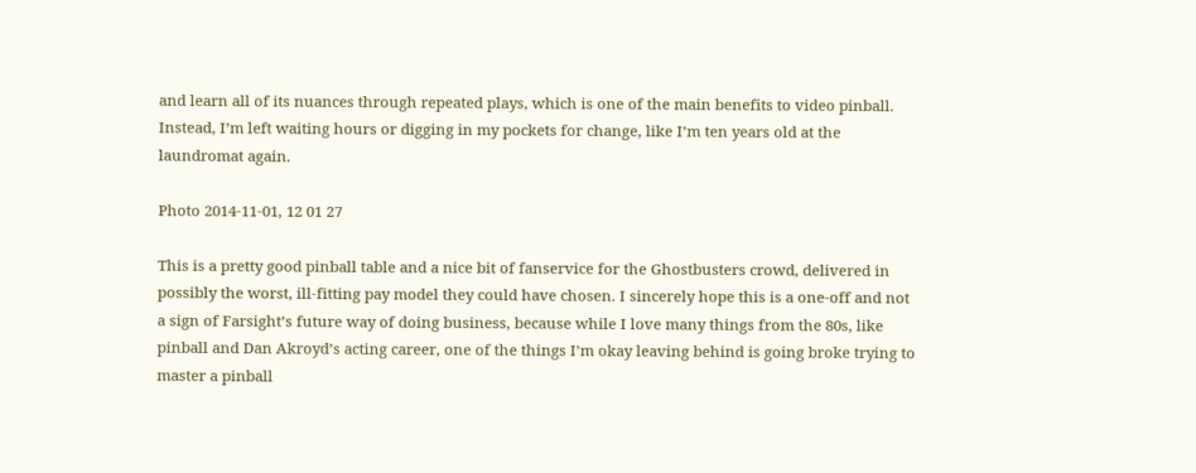and learn all of its nuances through repeated plays, which is one of the main benefits to video pinball. Instead, I’m left waiting hours or digging in my pockets for change, like I’m ten years old at the laundromat again.

Photo 2014-11-01, 12 01 27

This is a pretty good pinball table and a nice bit of fanservice for the Ghostbusters crowd, delivered in possibly the worst, ill-fitting pay model they could have chosen. I sincerely hope this is a one-off and not a sign of Farsight’s future way of doing business, because while I love many things from the 80s, like pinball and Dan Akroyd’s acting career, one of the things I’m okay leaving behind is going broke trying to master a pinball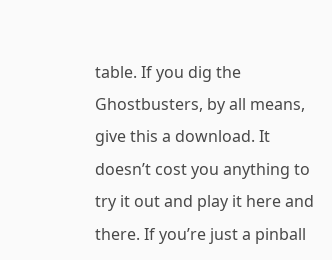table. If you dig the Ghostbusters, by all means, give this a download. It doesn’t cost you anything to try it out and play it here and there. If you’re just a pinball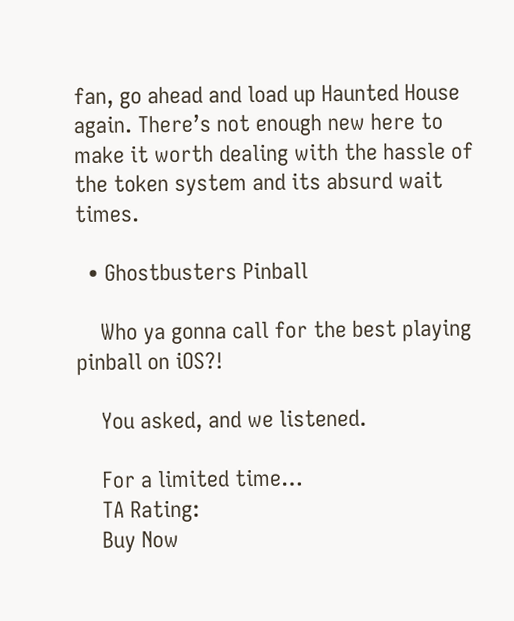fan, go ahead and load up Haunted House again. There’s not enough new here to make it worth dealing with the hassle of the token system and its absurd wait times.

  • Ghostbusters Pinball

    Who ya gonna call for the best playing pinball on iOS?!

    You asked, and we listened.

    For a limited time…
    TA Rating:
    Buy Now